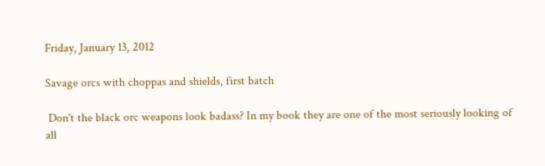Friday, January 13, 2012

Savage orcs with choppas and shields, first batch

 Don't the black orc weapons look badass? In my book they are one of the most seriously looking of all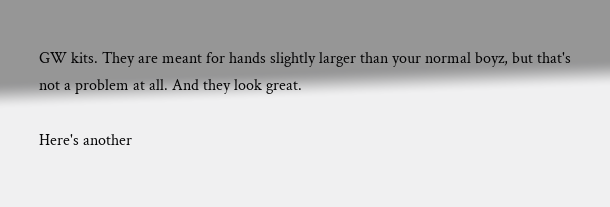GW kits. They are meant for hands slightly larger than your normal boyz, but that's not a problem at all. And they look great.

Here's another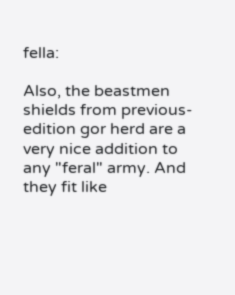fella:

Also, the beastmen shields from previous-edition gor herd are a very nice addition to any "feral" army. And they fit like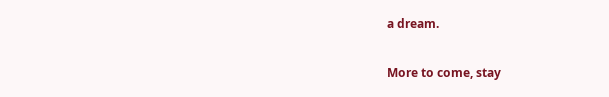a dream.

More to come, stay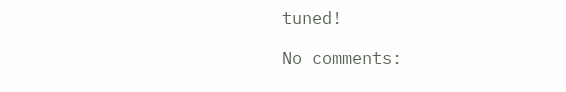tuned!

No comments: